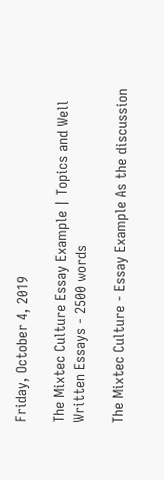Friday, October 4, 2019

The Mixtec Culture Essay Example | Topics and Well Written Essays - 2500 words

The Mixtec Culture - Essay Example As the discussion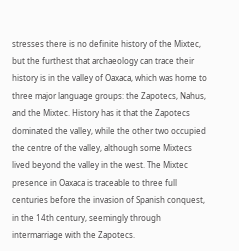stresses there is no definite history of the Mixtec, but the furthest that archaeology can trace their history is in the valley of Oaxaca, which was home to three major language groups: the Zapotecs, Nahus, and the Mixtec. History has it that the Zapotecs dominated the valley, while the other two occupied the centre of the valley, although some Mixtecs lived beyond the valley in the west. The Mixtec presence in Oaxaca is traceable to three full centuries before the invasion of Spanish conquest, in the 14th century, seemingly through intermarriage with the Zapotecs.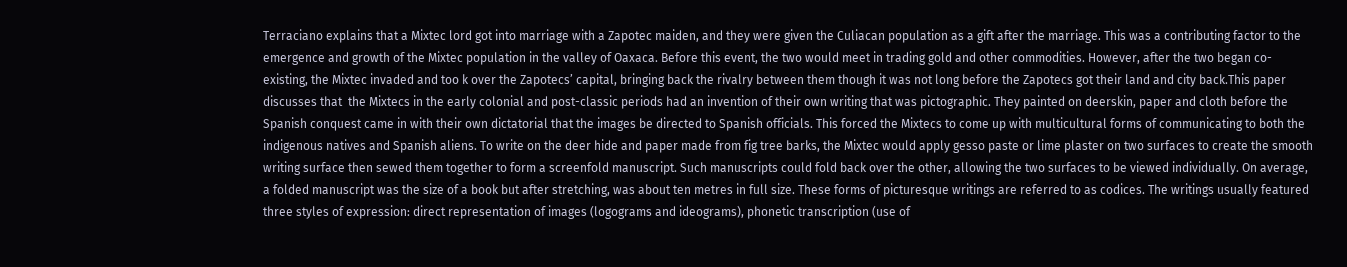Terraciano explains that a Mixtec lord got into marriage with a Zapotec maiden, and they were given the Culiacan population as a gift after the marriage. This was a contributing factor to the emergence and growth of the Mixtec population in the valley of Oaxaca. Before this event, the two would meet in trading gold and other commodities. However, after the two began co-existing, the Mixtec invaded and too k over the Zapotecs’ capital, bringing back the rivalry between them though it was not long before the Zapotecs got their land and city back.This paper discusses that  the Mixtecs in the early colonial and post-classic periods had an invention of their own writing that was pictographic. They painted on deerskin, paper and cloth before the Spanish conquest came in with their own dictatorial that the images be directed to Spanish officials. This forced the Mixtecs to come up with multicultural forms of communicating to both the indigenous natives and Spanish aliens. To write on the deer hide and paper made from fig tree barks, the Mixtec would apply gesso paste or lime plaster on two surfaces to create the smooth writing surface then sewed them together to form a screenfold manuscript. Such manuscripts could fold back over the other, allowing the two surfaces to be viewed individually. On average, a folded manuscript was the size of a book but after stretching, was about ten metres in full size. These forms of picturesque writings are referred to as codices. The writings usually featured three styles of expression: direct representation of images (logograms and ideograms), phonetic transcription (use of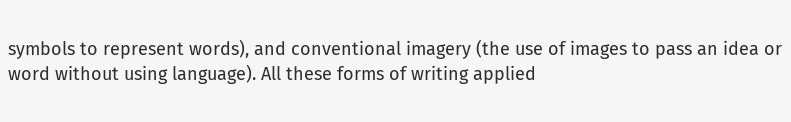symbols to represent words), and conventional imagery (the use of images to pass an idea or word without using language). All these forms of writing applied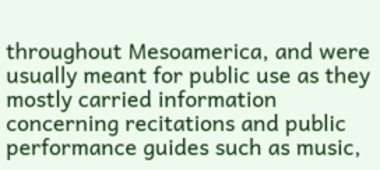throughout Mesoamerica, and were usually meant for public use as they mostly carried information concerning recitations and public performance guides such as music,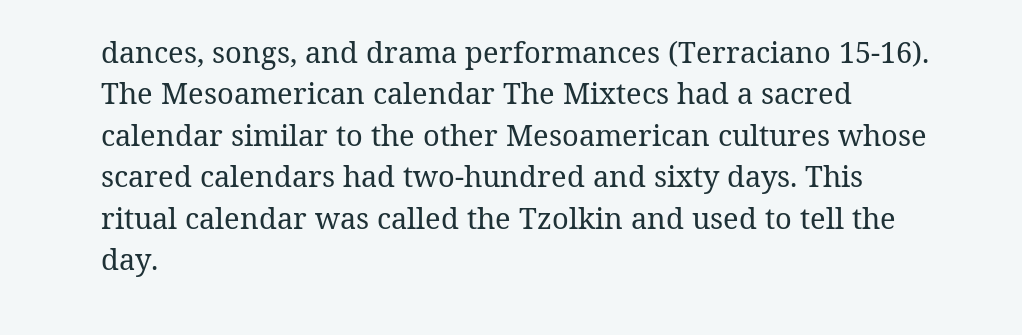dances, songs, and drama performances (Terraciano 15-16). The Mesoamerican calendar The Mixtecs had a sacred calendar similar to the other Mesoamerican cultures whose scared calendars had two-hundred and sixty days. This ritual calendar was called the Tzolkin and used to tell the day.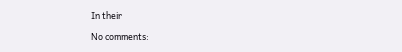In their

No comments: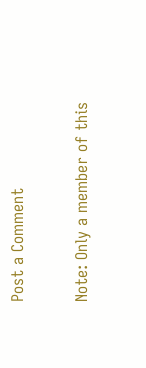Post a Comment

Note: Only a member of this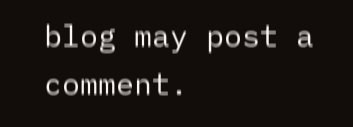blog may post a comment.